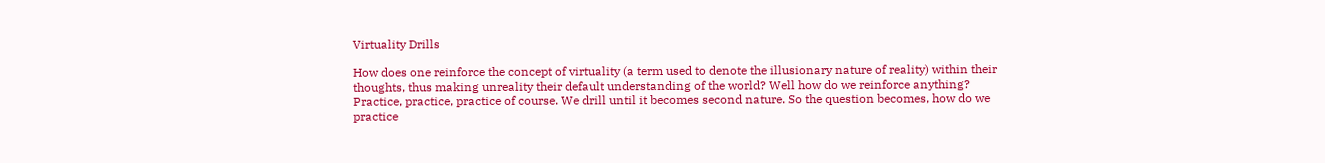Virtuality Drills

How does one reinforce the concept of virtuality (a term used to denote the illusionary nature of reality) within their thoughts, thus making unreality their default understanding of the world? Well how do we reinforce anything? Practice, practice, practice of course. We drill until it becomes second nature. So the question becomes, how do we practice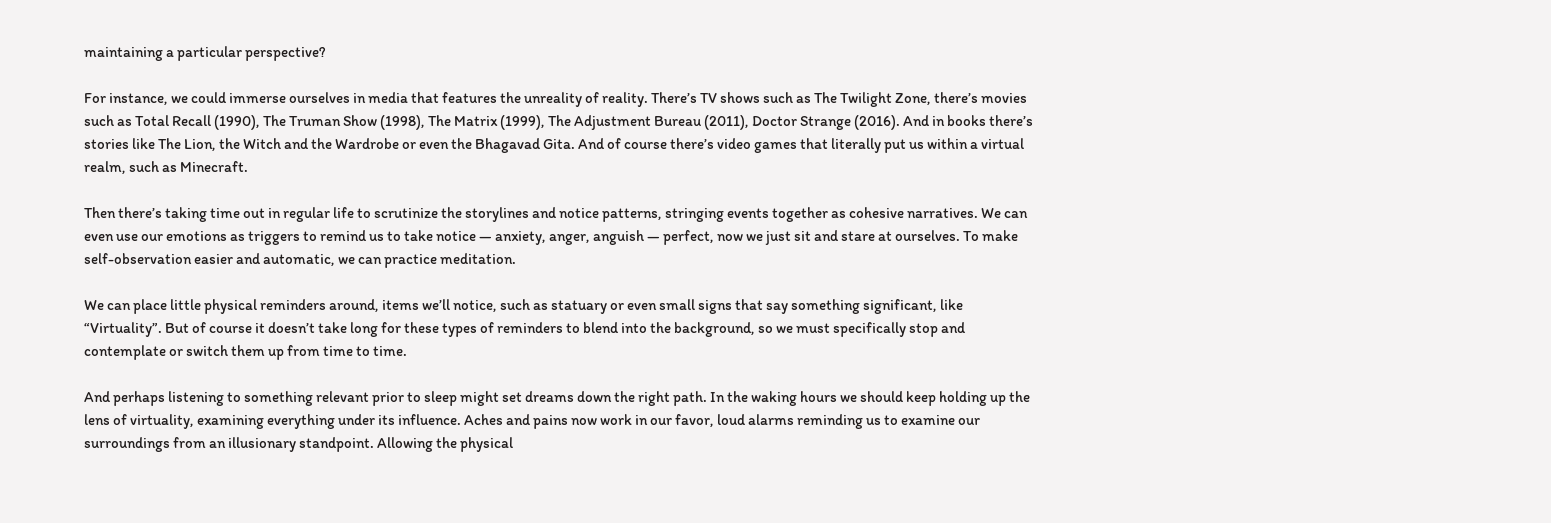maintaining a particular perspective?

For instance, we could immerse ourselves in media that features the unreality of reality. There’s TV shows such as The Twilight Zone, there’s movies such as Total Recall (1990), The Truman Show (1998), The Matrix (1999), The Adjustment Bureau (2011), Doctor Strange (2016). And in books there’s stories like The Lion, the Witch and the Wardrobe or even the Bhagavad Gita. And of course there’s video games that literally put us within a virtual realm, such as Minecraft.

Then there’s taking time out in regular life to scrutinize the storylines and notice patterns, stringing events together as cohesive narratives. We can even use our emotions as triggers to remind us to take notice — anxiety, anger, anguish — perfect, now we just sit and stare at ourselves. To make self-observation easier and automatic, we can practice meditation.

We can place little physical reminders around, items we’ll notice, such as statuary or even small signs that say something significant, like “Virtuality”. But of course it doesn’t take long for these types of reminders to blend into the background, so we must specifically stop and contemplate or switch them up from time to time.

And perhaps listening to something relevant prior to sleep might set dreams down the right path. In the waking hours we should keep holding up the lens of virtuality, examining everything under its influence. Aches and pains now work in our favor, loud alarms reminding us to examine our surroundings from an illusionary standpoint. Allowing the physical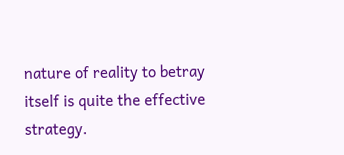nature of reality to betray itself is quite the effective strategy.